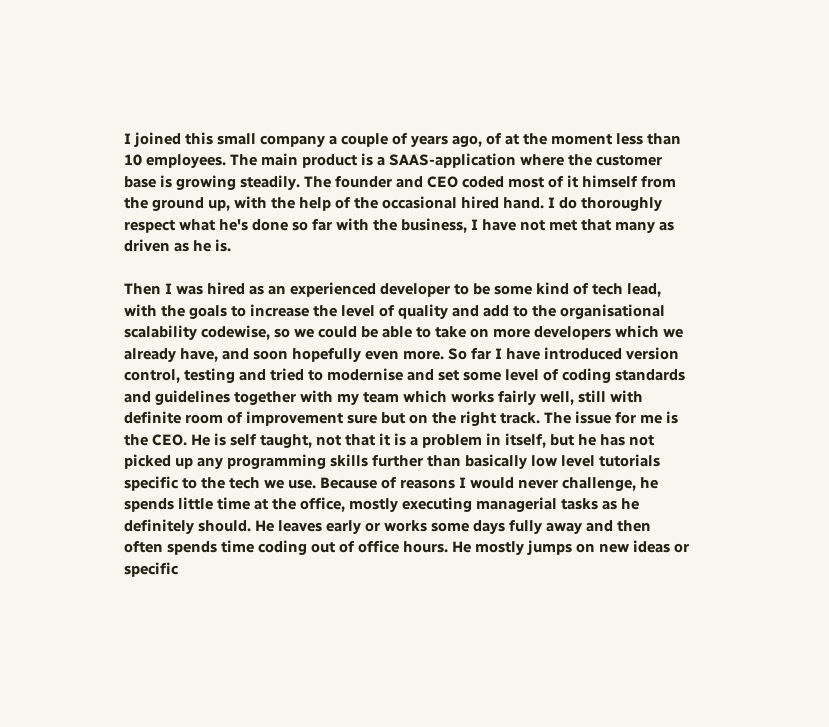I joined this small company a couple of years ago, of at the moment less than 10 employees. The main product is a SAAS-application where the customer base is growing steadily. The founder and CEO coded most of it himself from the ground up, with the help of the occasional hired hand. I do thoroughly respect what he's done so far with the business, I have not met that many as driven as he is.

Then I was hired as an experienced developer to be some kind of tech lead, with the goals to increase the level of quality and add to the organisational scalability codewise, so we could be able to take on more developers which we already have, and soon hopefully even more. So far I have introduced version control, testing and tried to modernise and set some level of coding standards and guidelines together with my team which works fairly well, still with definite room of improvement sure but on the right track. The issue for me is the CEO. He is self taught, not that it is a problem in itself, but he has not picked up any programming skills further than basically low level tutorials specific to the tech we use. Because of reasons I would never challenge, he spends little time at the office, mostly executing managerial tasks as he definitely should. He leaves early or works some days fully away and then often spends time coding out of office hours. He mostly jumps on new ideas or specific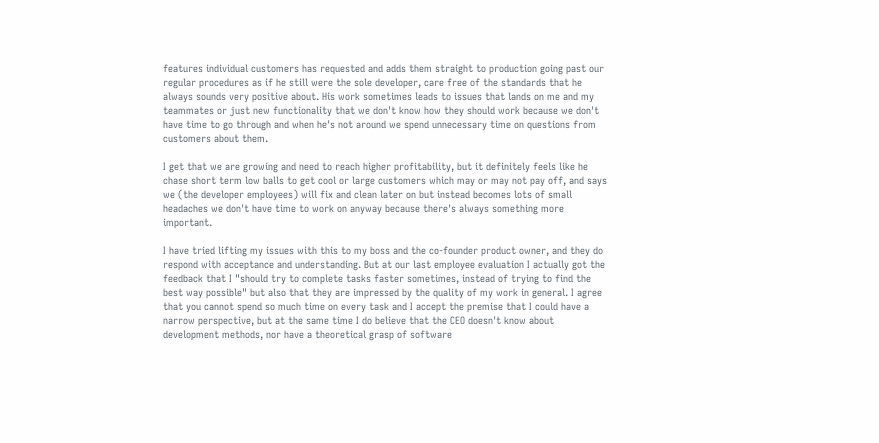features individual customers has requested and adds them straight to production going past our regular procedures as if he still were the sole developer, care free of the standards that he always sounds very positive about. His work sometimes leads to issues that lands on me and my teammates or just new functionality that we don't know how they should work because we don't have time to go through and when he's not around we spend unnecessary time on questions from customers about them.

I get that we are growing and need to reach higher profitability, but it definitely feels like he chase short term low balls to get cool or large customers which may or may not pay off, and says we (the developer employees) will fix and clean later on but instead becomes lots of small headaches we don't have time to work on anyway because there's always something more important.

I have tried lifting my issues with this to my boss and the co-founder product owner, and they do respond with acceptance and understanding. But at our last employee evaluation I actually got the feedback that I "should try to complete tasks faster sometimes, instead of trying to find the best way possible" but also that they are impressed by the quality of my work in general. I agree that you cannot spend so much time on every task and I accept the premise that I could have a narrow perspective, but at the same time I do believe that the CEO doesn't know about development methods, nor have a theoretical grasp of software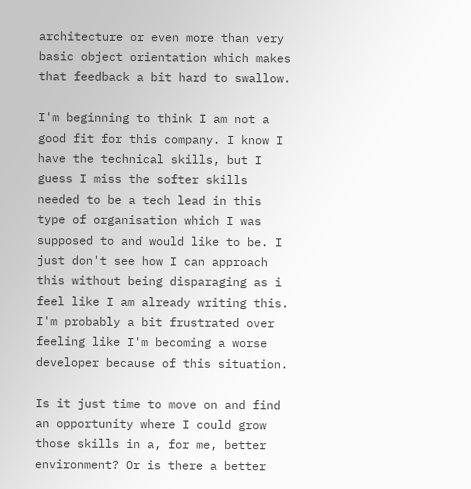architecture or even more than very basic object orientation which makes that feedback a bit hard to swallow.

I'm beginning to think I am not a good fit for this company. I know I have the technical skills, but I guess I miss the softer skills needed to be a tech lead in this type of organisation which I was supposed to and would like to be. I just don't see how I can approach this without being disparaging as i feel like I am already writing this. I'm probably a bit frustrated over feeling like I'm becoming a worse developer because of this situation.

Is it just time to move on and find an opportunity where I could grow those skills in a, for me, better environment? Or is there a better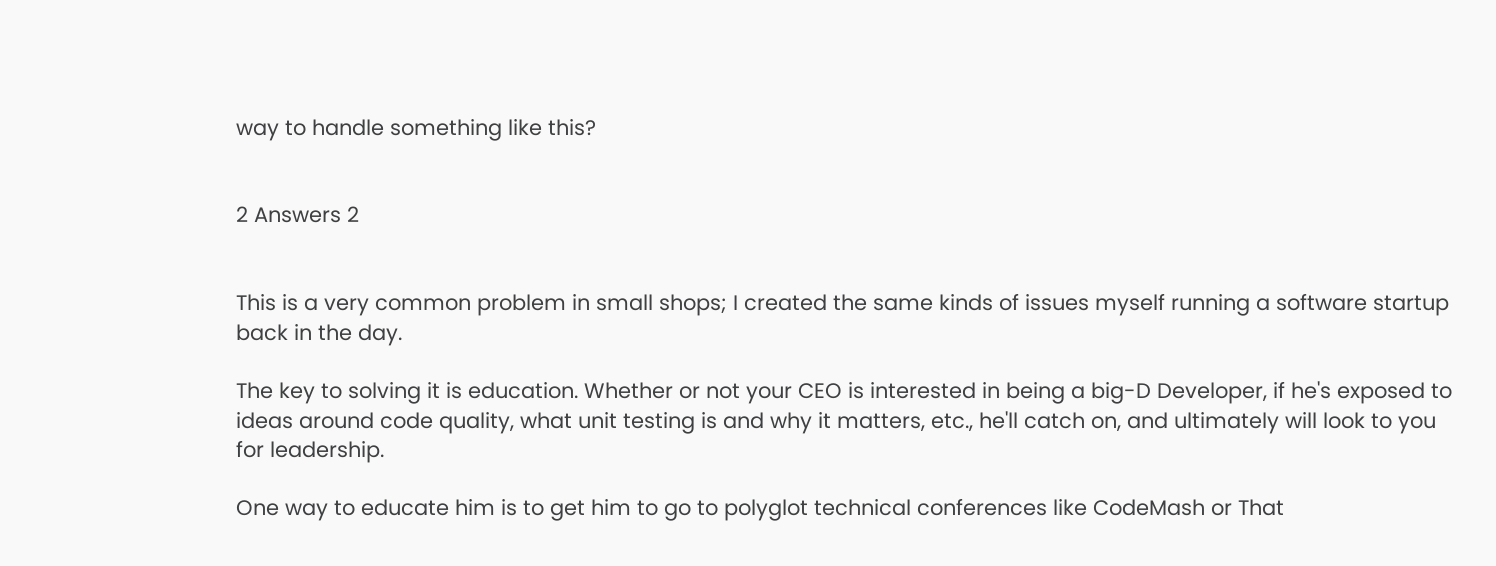way to handle something like this?


2 Answers 2


This is a very common problem in small shops; I created the same kinds of issues myself running a software startup back in the day.

The key to solving it is education. Whether or not your CEO is interested in being a big-D Developer, if he's exposed to ideas around code quality, what unit testing is and why it matters, etc., he'll catch on, and ultimately will look to you for leadership.

One way to educate him is to get him to go to polyglot technical conferences like CodeMash or That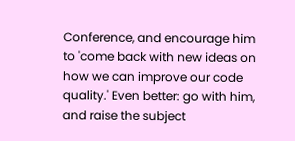Conference, and encourage him to 'come back with new ideas on how we can improve our code quality.' Even better: go with him, and raise the subject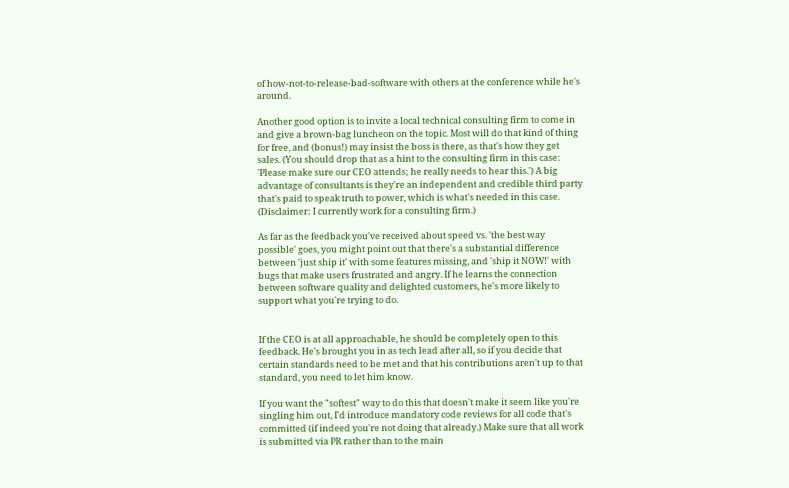of how-not-to-release-bad-software with others at the conference while he's around.

Another good option is to invite a local technical consulting firm to come in and give a brown-bag luncheon on the topic. Most will do that kind of thing for free, and (bonus!) may insist the boss is there, as that's how they get sales. (You should drop that as a hint to the consulting firm in this case: 'Please make sure our CEO attends; he really needs to hear this.') A big advantage of consultants is they're an independent and credible third party that's paid to speak truth to power, which is what's needed in this case. (Disclaimer: I currently work for a consulting firm.)

As far as the feedback you've received about speed vs. 'the best way possible' goes, you might point out that there's a substantial difference between 'just ship it' with some features missing, and 'ship it NOW!' with bugs that make users frustrated and angry. If he learns the connection between software quality and delighted customers, he's more likely to support what you're trying to do.


If the CEO is at all approachable, he should be completely open to this feedback. He's brought you in as tech lead after all, so if you decide that certain standards need to be met and that his contributions aren't up to that standard, you need to let him know.

If you want the "softest" way to do this that doesn't make it seem like you're singling him out, I'd introduce mandatory code reviews for all code that's committed (if indeed you're not doing that already.) Make sure that all work is submitted via PR rather than to the main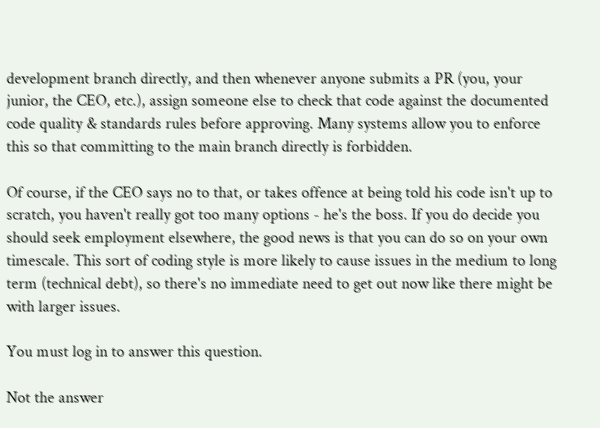development branch directly, and then whenever anyone submits a PR (you, your junior, the CEO, etc.), assign someone else to check that code against the documented code quality & standards rules before approving. Many systems allow you to enforce this so that committing to the main branch directly is forbidden.

Of course, if the CEO says no to that, or takes offence at being told his code isn't up to scratch, you haven't really got too many options - he's the boss. If you do decide you should seek employment elsewhere, the good news is that you can do so on your own timescale. This sort of coding style is more likely to cause issues in the medium to long term (technical debt), so there's no immediate need to get out now like there might be with larger issues.

You must log in to answer this question.

Not the answer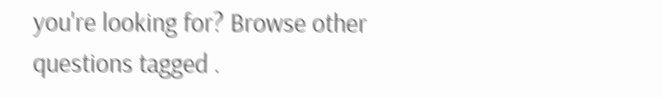you're looking for? Browse other questions tagged .